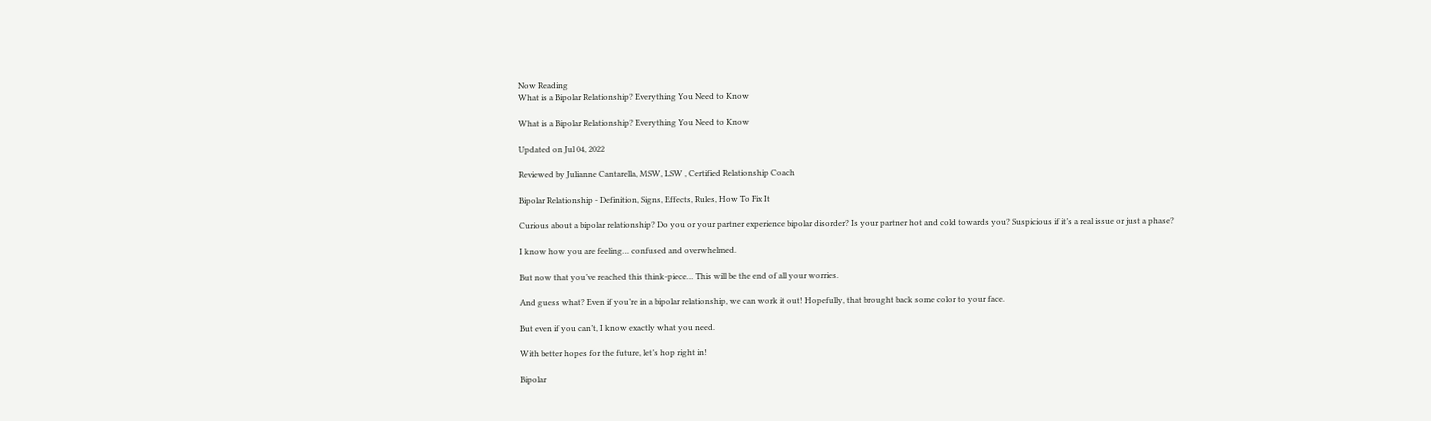Now Reading
What is a Bipolar Relationship? Everything You Need to Know

What is a Bipolar Relationship? Everything You Need to Know

Updated on Jul 04, 2022

Reviewed by Julianne Cantarella, MSW, LSW , Certified Relationship Coach

Bipolar Relationship - Definition, Signs, Effects, Rules, How To Fix It

Curious about a bipolar relationship? Do you or your partner experience bipolar disorder? Is your partner hot and cold towards you? Suspicious if it’s a real issue or just a phase?

I know how you are feeling… confused and overwhelmed.

But now that you’ve reached this think-piece… This will be the end of all your worries.

And guess what? Even if you’re in a bipolar relationship, we can work it out! Hopefully, that brought back some color to your face.

But even if you can’t, I know exactly what you need.

With better hopes for the future, let’s hop right in!

Bipolar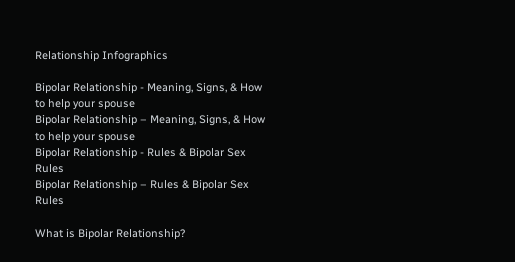Relationship Infographics

Bipolar Relationship - Meaning, Signs, & How to help your spouse
Bipolar Relationship – Meaning, Signs, & How to help your spouse
Bipolar Relationship - Rules & Bipolar Sex Rules
Bipolar Relationship – Rules & Bipolar Sex Rules

What is Bipolar Relationship?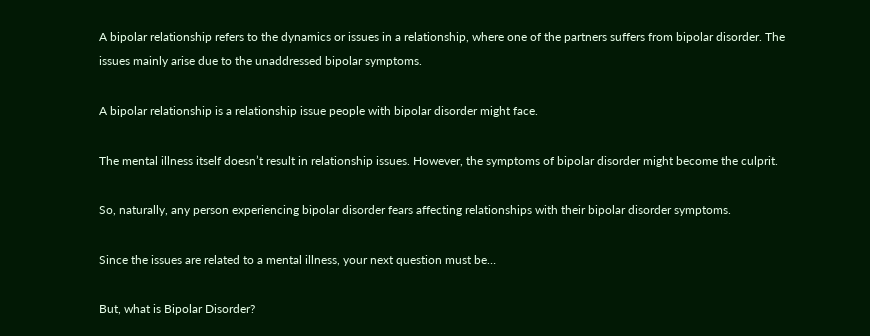A bipolar relationship refers to the dynamics or issues in a relationship, where one of the partners suffers from bipolar disorder. The issues mainly arise due to the unaddressed bipolar symptoms.

A bipolar relationship is a relationship issue people with bipolar disorder might face.

The mental illness itself doesn’t result in relationship issues. However, the symptoms of bipolar disorder might become the culprit.

So, naturally, any person experiencing bipolar disorder fears affecting relationships with their bipolar disorder symptoms.

Since the issues are related to a mental illness, your next question must be…

But, what is Bipolar Disorder?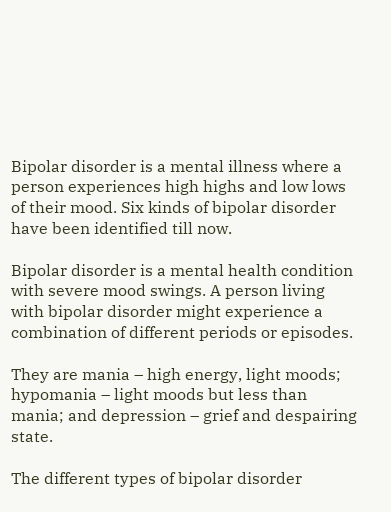Bipolar disorder is a mental illness where a person experiences high highs and low lows of their mood. Six kinds of bipolar disorder have been identified till now.

Bipolar disorder is a mental health condition with severe mood swings. A person living with bipolar disorder might experience a combination of different periods or episodes.

They are mania – high energy, light moods; hypomania – light moods but less than mania; and depression – grief and despairing state.

The different types of bipolar disorder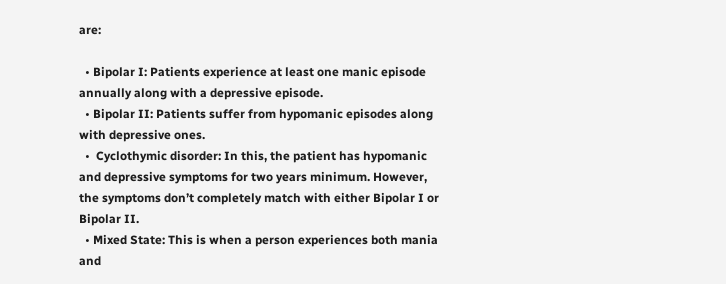are:

  • Bipolar I: Patients experience at least one manic episode annually along with a depressive episode.
  • Bipolar II: Patients suffer from hypomanic episodes along with depressive ones.
  •  Cyclothymic disorder: In this, the patient has hypomanic and depressive symptoms for two years minimum. However, the symptoms don’t completely match with either Bipolar I or Bipolar II.
  • Mixed State: This is when a person experiences both mania and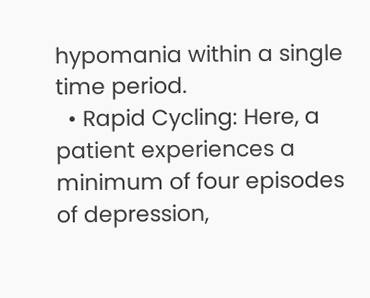hypomania within a single time period.
  • Rapid Cycling: Here, a patient experiences a minimum of four episodes of depression,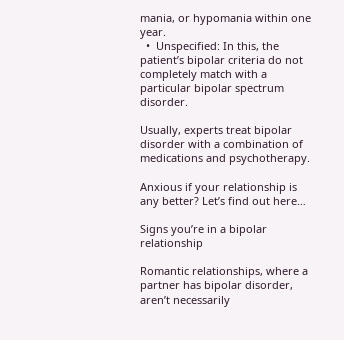mania, or hypomania within one year.
  •  Unspecified: In this, the patient’s bipolar criteria do not completely match with a particular bipolar spectrum disorder.

Usually, experts treat bipolar disorder with a combination of medications and psychotherapy.

Anxious if your relationship is any better? Let’s find out here…

Signs you’re in a bipolar relationship

Romantic relationships, where a partner has bipolar disorder, aren’t necessarily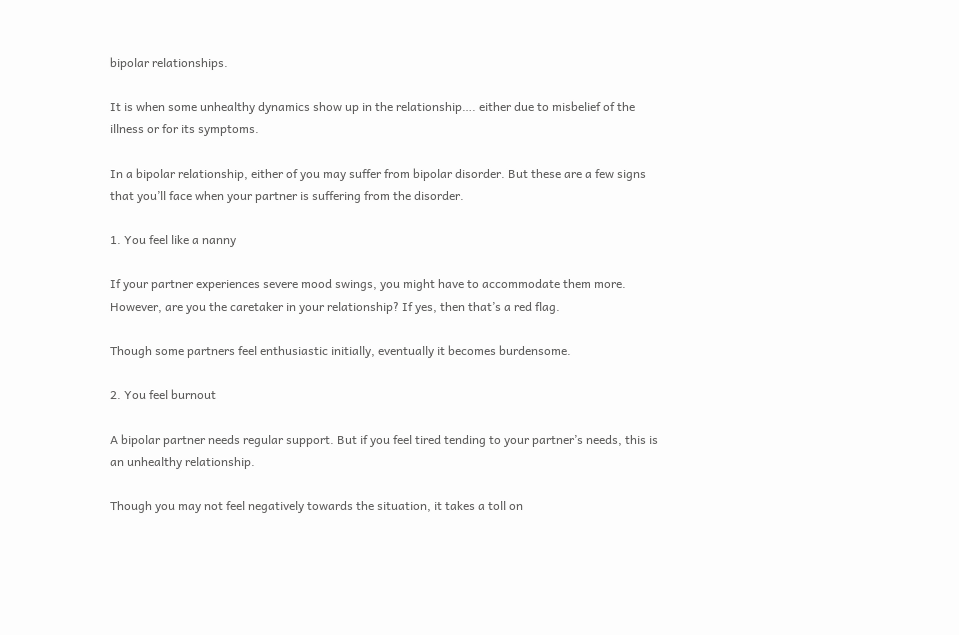bipolar relationships.

It is when some unhealthy dynamics show up in the relationship…. either due to misbelief of the illness or for its symptoms.

In a bipolar relationship, either of you may suffer from bipolar disorder. But these are a few signs that you’ll face when your partner is suffering from the disorder.

1. You feel like a nanny

If your partner experiences severe mood swings, you might have to accommodate them more. However, are you the caretaker in your relationship? If yes, then that’s a red flag.

Though some partners feel enthusiastic initially, eventually it becomes burdensome.

2. You feel burnout

A bipolar partner needs regular support. But if you feel tired tending to your partner’s needs, this is an unhealthy relationship.

Though you may not feel negatively towards the situation, it takes a toll on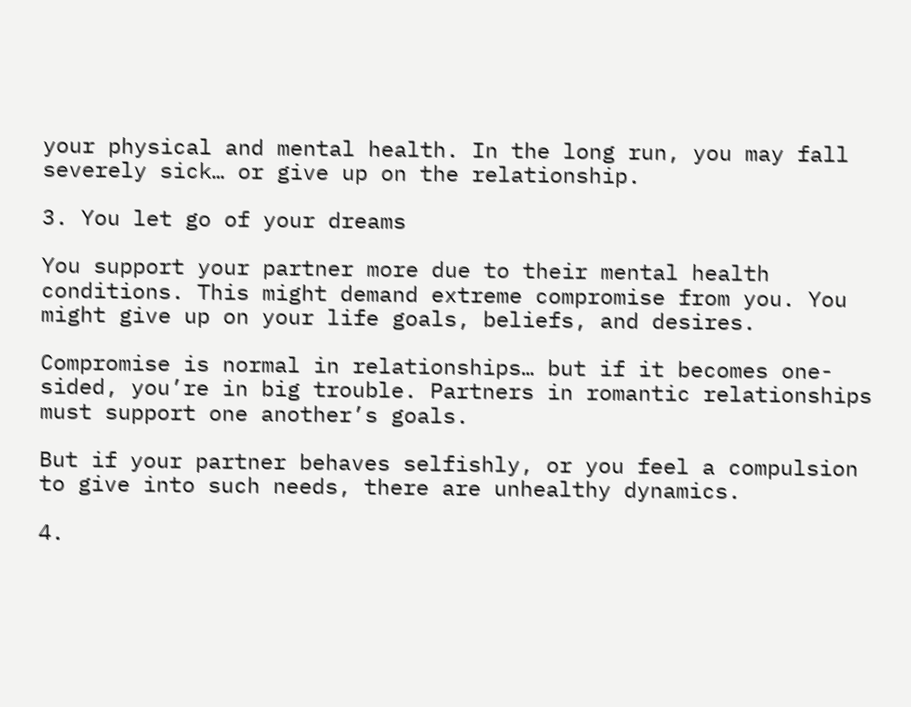your physical and mental health. In the long run, you may fall severely sick… or give up on the relationship.

3. You let go of your dreams

You support your partner more due to their mental health conditions. This might demand extreme compromise from you. You might give up on your life goals, beliefs, and desires.

Compromise is normal in relationships… but if it becomes one-sided, you’re in big trouble. Partners in romantic relationships must support one another’s goals.

But if your partner behaves selfishly, or you feel a compulsion to give into such needs, there are unhealthy dynamics.

4.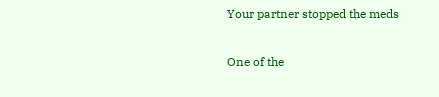Your partner stopped the meds

One of the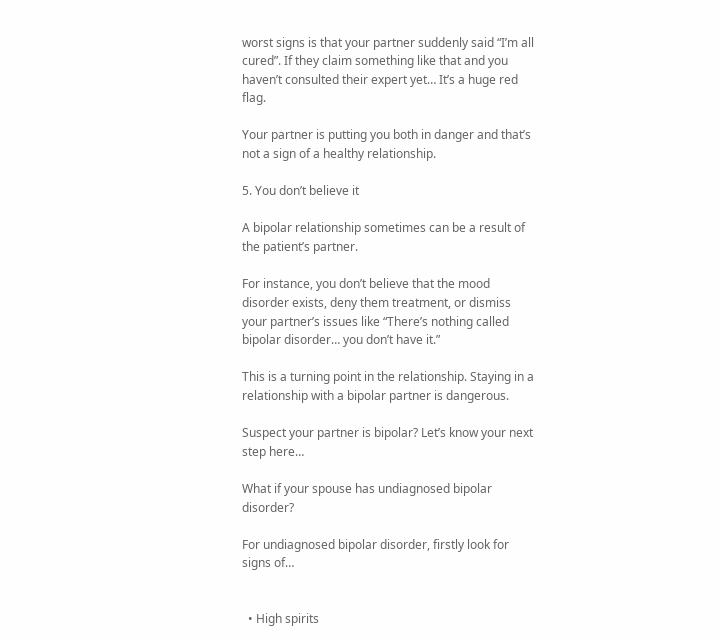worst signs is that your partner suddenly said “I’m all cured”. If they claim something like that and you haven’t consulted their expert yet… It’s a huge red flag.

Your partner is putting you both in danger and that’s not a sign of a healthy relationship.

5. You don’t believe it

A bipolar relationship sometimes can be a result of the patient’s partner.

For instance, you don’t believe that the mood disorder exists, deny them treatment, or dismiss your partner’s issues like “There’s nothing called bipolar disorder… you don’t have it.”

This is a turning point in the relationship. Staying in a relationship with a bipolar partner is dangerous.

Suspect your partner is bipolar? Let’s know your next step here…

What if your spouse has undiagnosed bipolar disorder?

For undiagnosed bipolar disorder, firstly look for signs of…


  • High spirits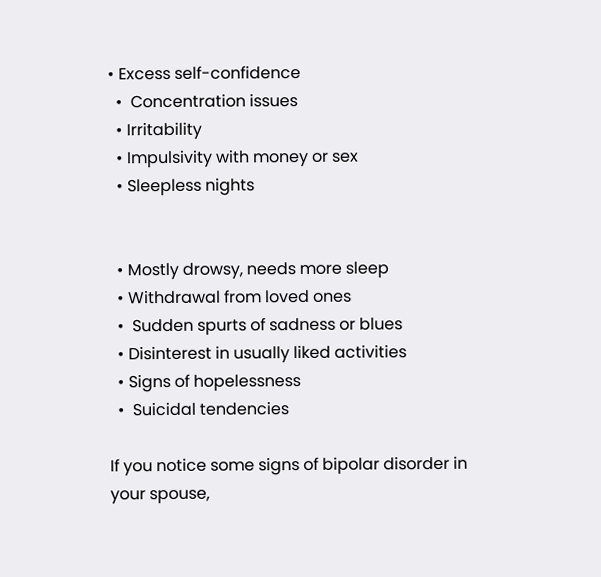• Excess self-confidence
  •  Concentration issues
  • Irritability
  • Impulsivity with money or sex
  • Sleepless nights


  • Mostly drowsy, needs more sleep
  • Withdrawal from loved ones
  •  Sudden spurts of sadness or blues
  • Disinterest in usually liked activities
  • Signs of hopelessness
  •  Suicidal tendencies

If you notice some signs of bipolar disorder in your spouse,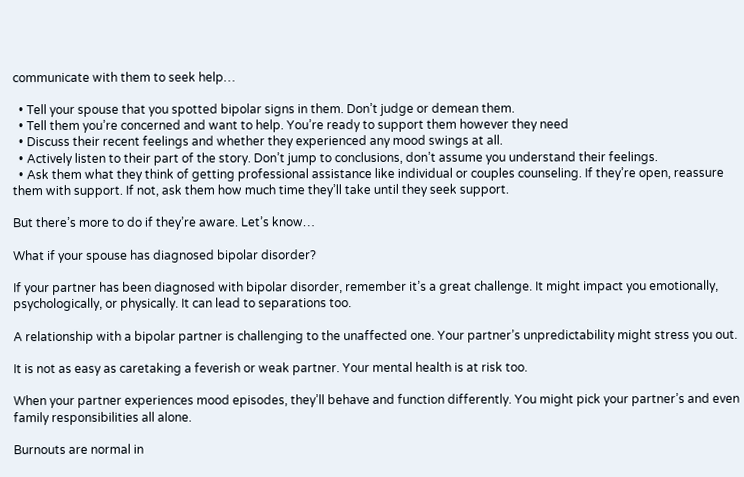communicate with them to seek help…

  • Tell your spouse that you spotted bipolar signs in them. Don’t judge or demean them.
  • Tell them you’re concerned and want to help. You’re ready to support them however they need
  • Discuss their recent feelings and whether they experienced any mood swings at all.
  • Actively listen to their part of the story. Don’t jump to conclusions, don’t assume you understand their feelings.
  • Ask them what they think of getting professional assistance like individual or couples counseling. If they’re open, reassure them with support. If not, ask them how much time they’ll take until they seek support.

But there’s more to do if they’re aware. Let’s know…

What if your spouse has diagnosed bipolar disorder?

If your partner has been diagnosed with bipolar disorder, remember it’s a great challenge. It might impact you emotionally, psychologically, or physically. It can lead to separations too.

A relationship with a bipolar partner is challenging to the unaffected one. Your partner’s unpredictability might stress you out.

It is not as easy as caretaking a feverish or weak partner. Your mental health is at risk too.

When your partner experiences mood episodes, they’ll behave and function differently. You might pick your partner’s and even family responsibilities all alone.

Burnouts are normal in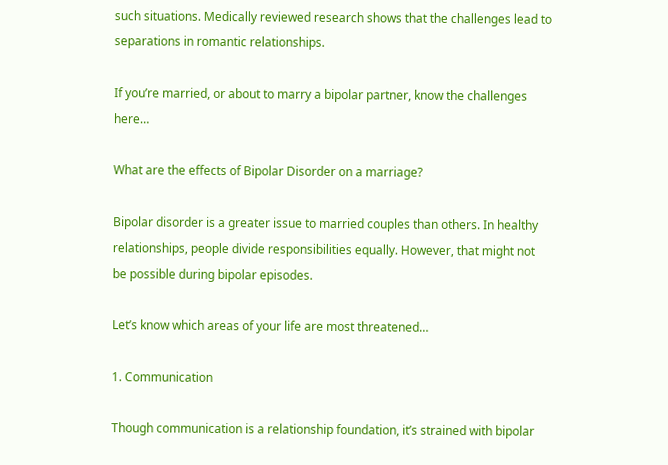such situations. Medically reviewed research shows that the challenges lead to separations in romantic relationships.

If you’re married, or about to marry a bipolar partner, know the challenges here…

What are the effects of Bipolar Disorder on a marriage?

Bipolar disorder is a greater issue to married couples than others. In healthy relationships, people divide responsibilities equally. However, that might not be possible during bipolar episodes.

Let’s know which areas of your life are most threatened…

1. Communication

Though communication is a relationship foundation, it’s strained with bipolar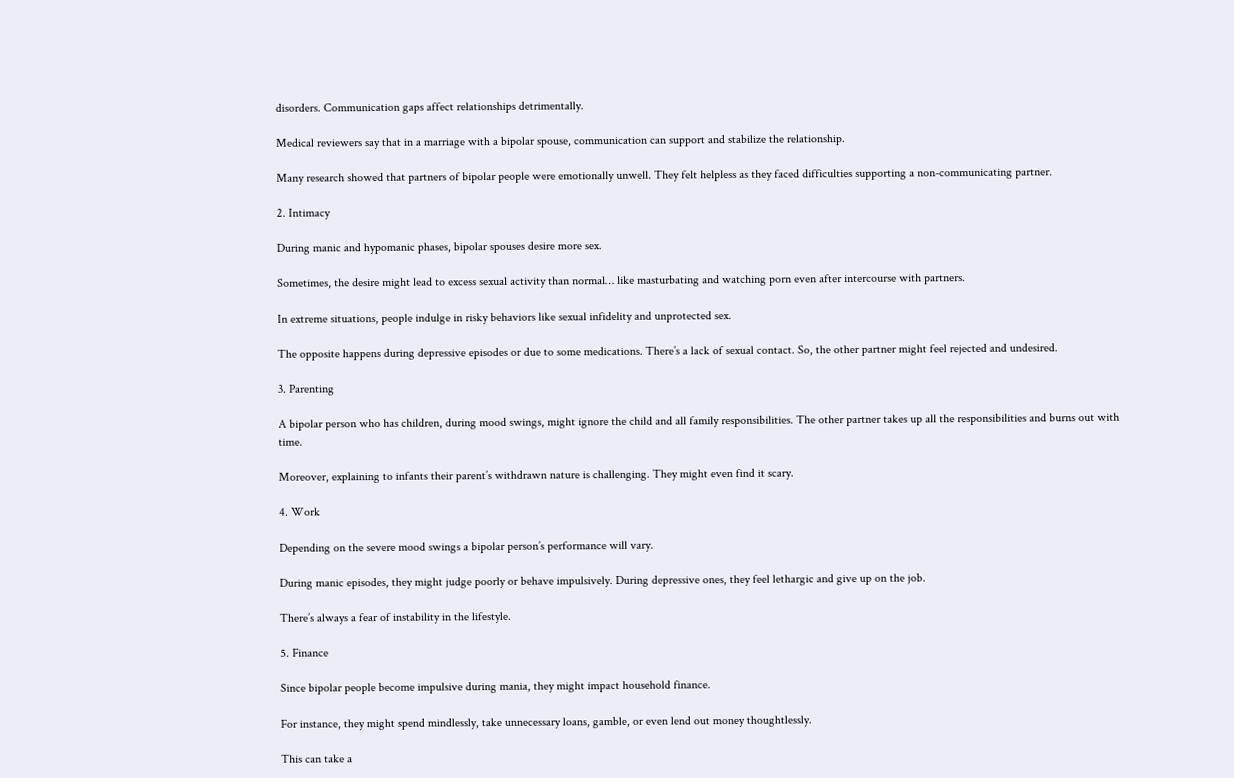disorders. Communication gaps affect relationships detrimentally.

Medical reviewers say that in a marriage with a bipolar spouse, communication can support and stabilize the relationship.

Many research showed that partners of bipolar people were emotionally unwell. They felt helpless as they faced difficulties supporting a non-communicating partner.

2. Intimacy

During manic and hypomanic phases, bipolar spouses desire more sex.

Sometimes, the desire might lead to excess sexual activity than normal… like masturbating and watching porn even after intercourse with partners.

In extreme situations, people indulge in risky behaviors like sexual infidelity and unprotected sex.

The opposite happens during depressive episodes or due to some medications. There’s a lack of sexual contact. So, the other partner might feel rejected and undesired.

3. Parenting

A bipolar person who has children, during mood swings, might ignore the child and all family responsibilities. The other partner takes up all the responsibilities and burns out with time.

Moreover, explaining to infants their parent’s withdrawn nature is challenging. They might even find it scary.

4. Work

Depending on the severe mood swings a bipolar person’s performance will vary.

During manic episodes, they might judge poorly or behave impulsively. During depressive ones, they feel lethargic and give up on the job.

There’s always a fear of instability in the lifestyle.

5. Finance

Since bipolar people become impulsive during mania, they might impact household finance.

For instance, they might spend mindlessly, take unnecessary loans, gamble, or even lend out money thoughtlessly.

This can take a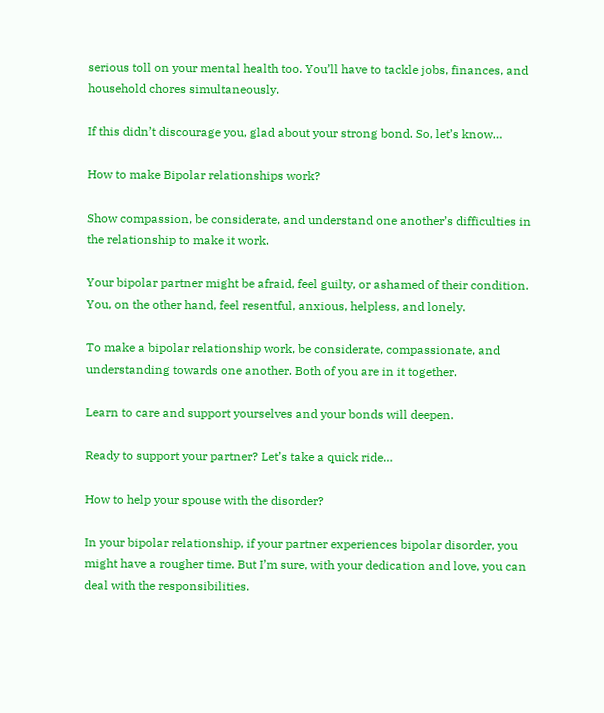serious toll on your mental health too. You’ll have to tackle jobs, finances, and household chores simultaneously.

If this didn’t discourage you, glad about your strong bond. So, let’s know…

How to make Bipolar relationships work?

Show compassion, be considerate, and understand one another’s difficulties in the relationship to make it work.

Your bipolar partner might be afraid, feel guilty, or ashamed of their condition. You, on the other hand, feel resentful, anxious, helpless, and lonely.

To make a bipolar relationship work, be considerate, compassionate, and understanding towards one another. Both of you are in it together.

Learn to care and support yourselves and your bonds will deepen.

Ready to support your partner? Let’s take a quick ride…

How to help your spouse with the disorder?

In your bipolar relationship, if your partner experiences bipolar disorder, you might have a rougher time. But I’m sure, with your dedication and love, you can deal with the responsibilities.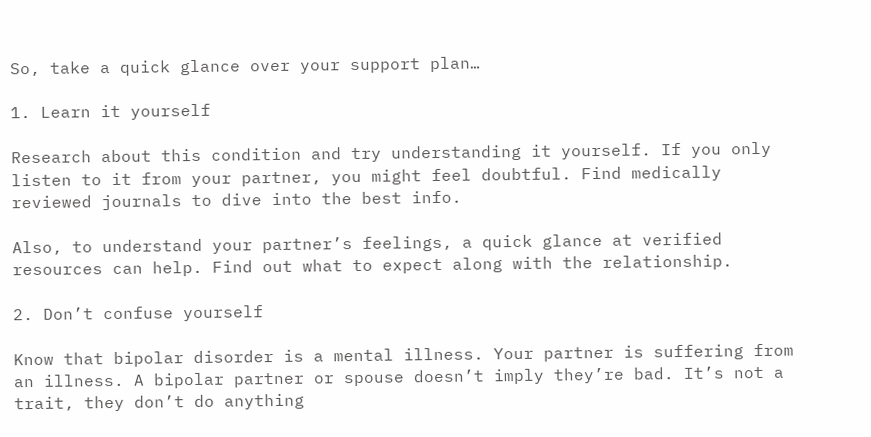So, take a quick glance over your support plan…

1. Learn it yourself

Research about this condition and try understanding it yourself. If you only listen to it from your partner, you might feel doubtful. Find medically reviewed journals to dive into the best info.

Also, to understand your partner’s feelings, a quick glance at verified resources can help. Find out what to expect along with the relationship.

2. Don’t confuse yourself

Know that bipolar disorder is a mental illness. Your partner is suffering from an illness. A bipolar partner or spouse doesn’t imply they’re bad. It’s not a trait, they don’t do anything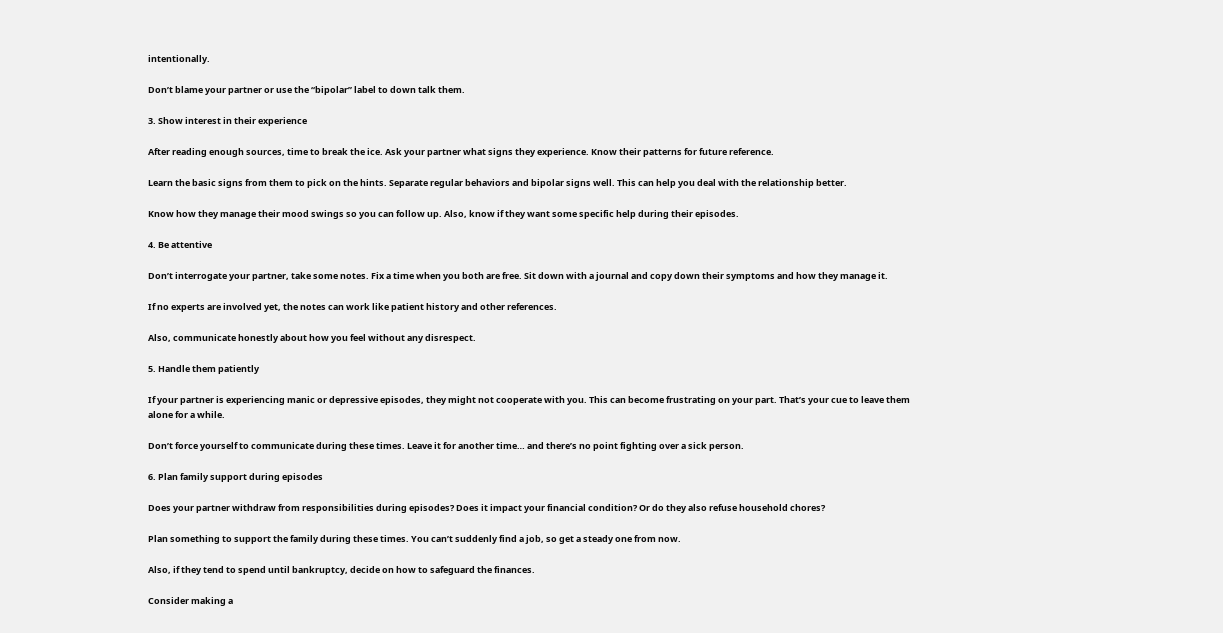intentionally.

Don’t blame your partner or use the “bipolar” label to down talk them.

3. Show interest in their experience

After reading enough sources, time to break the ice. Ask your partner what signs they experience. Know their patterns for future reference.

Learn the basic signs from them to pick on the hints. Separate regular behaviors and bipolar signs well. This can help you deal with the relationship better.

Know how they manage their mood swings so you can follow up. Also, know if they want some specific help during their episodes.

4. Be attentive

Don’t interrogate your partner, take some notes. Fix a time when you both are free. Sit down with a journal and copy down their symptoms and how they manage it.

If no experts are involved yet, the notes can work like patient history and other references.

Also, communicate honestly about how you feel without any disrespect.

5. Handle them patiently

If your partner is experiencing manic or depressive episodes, they might not cooperate with you. This can become frustrating on your part. That’s your cue to leave them alone for a while.

Don’t force yourself to communicate during these times. Leave it for another time… and there’s no point fighting over a sick person.

6. Plan family support during episodes

Does your partner withdraw from responsibilities during episodes? Does it impact your financial condition? Or do they also refuse household chores?

Plan something to support the family during these times. You can’t suddenly find a job, so get a steady one from now.

Also, if they tend to spend until bankruptcy, decide on how to safeguard the finances.

Consider making a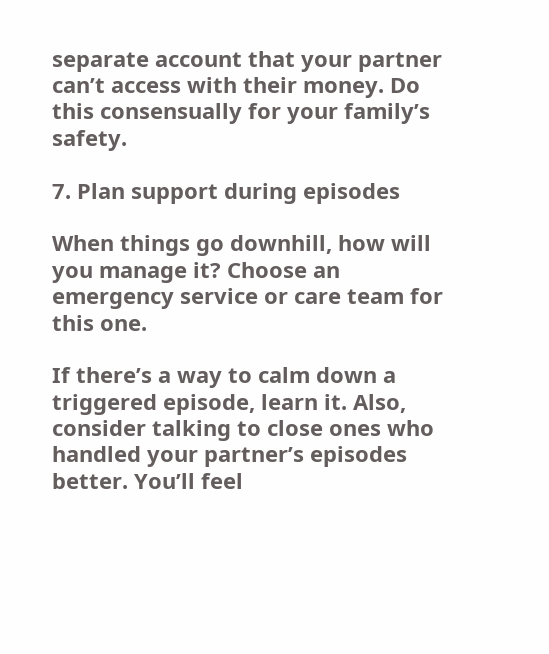separate account that your partner can’t access with their money. Do this consensually for your family’s safety.

7. Plan support during episodes

When things go downhill, how will you manage it? Choose an emergency service or care team for this one.

If there’s a way to calm down a triggered episode, learn it. Also, consider talking to close ones who handled your partner’s episodes better. You’ll feel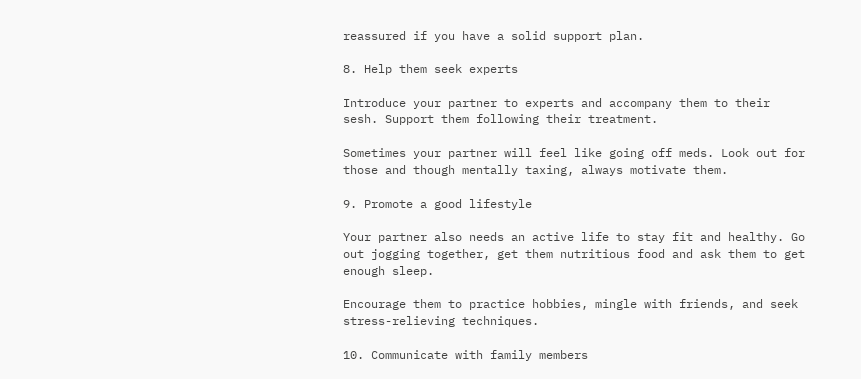reassured if you have a solid support plan.

8. Help them seek experts

Introduce your partner to experts and accompany them to their sesh. Support them following their treatment.

Sometimes your partner will feel like going off meds. Look out for those and though mentally taxing, always motivate them.

9. Promote a good lifestyle

Your partner also needs an active life to stay fit and healthy. Go out jogging together, get them nutritious food and ask them to get enough sleep.

Encourage them to practice hobbies, mingle with friends, and seek stress-relieving techniques.

10. Communicate with family members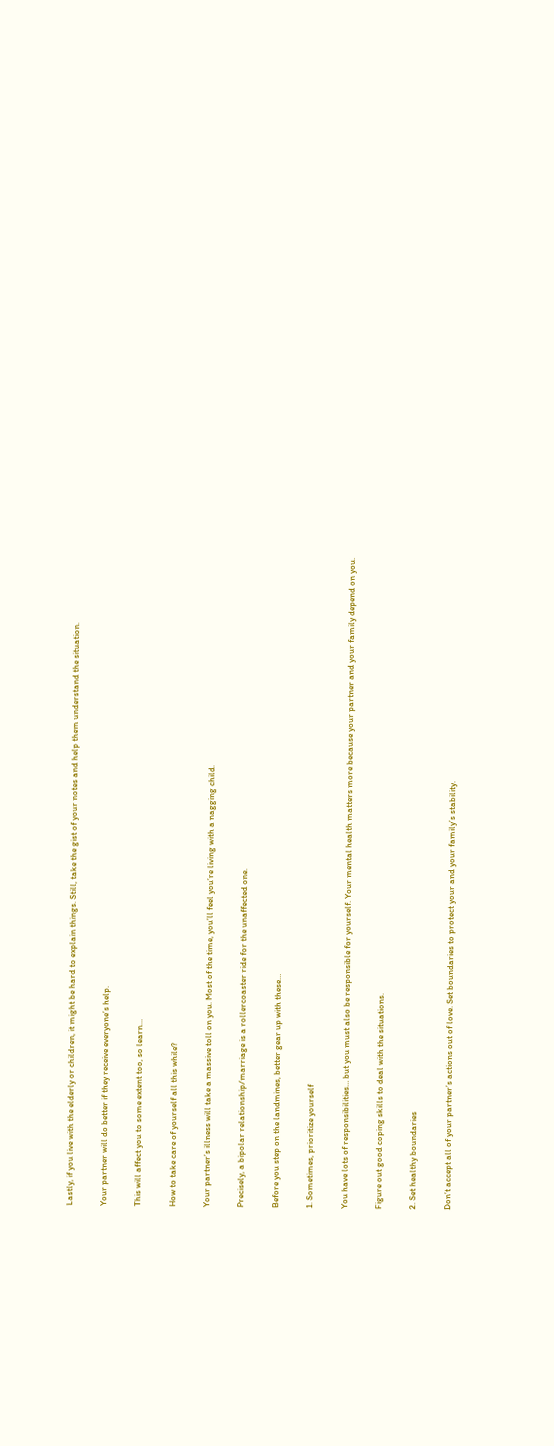Lastly, if you live with the elderly or children, it might be hard to explain things. Still, take the gist of your notes and help them understand the situation.

Your partner will do better if they receive everyone’s help.

This will affect you to some extent too, so learn…

How to take care of yourself all this while?

Your partner’s illness will take a massive toll on you. Most of the time, you’ll feel you’re living with a nagging child.

Precisely, a bipolar relationship/marriage is a rollercoaster ride for the unaffected one.

Before you step on the landmines, better gear up with these…

1. Sometimes, prioritize yourself

You have lots of responsibilities… but you must also be responsible for yourself. Your mental health matters more because your partner and your family depend on you.

Figure out good coping skills to deal with the situations.

2. Set healthy boundaries

Don’t accept all of your partner’s actions out of love. Set boundaries to protect your and your family’s stability.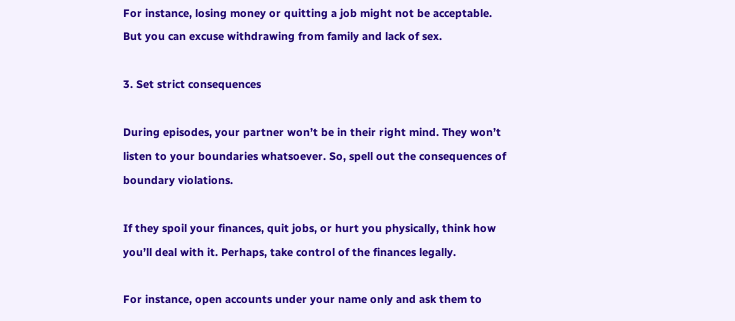For instance, losing money or quitting a job might not be acceptable. But you can excuse withdrawing from family and lack of sex.

3. Set strict consequences

During episodes, your partner won’t be in their right mind. They won’t listen to your boundaries whatsoever. So, spell out the consequences of boundary violations.

If they spoil your finances, quit jobs, or hurt you physically, think how you’ll deal with it. Perhaps, take control of the finances legally.

For instance, open accounts under your name only and ask them to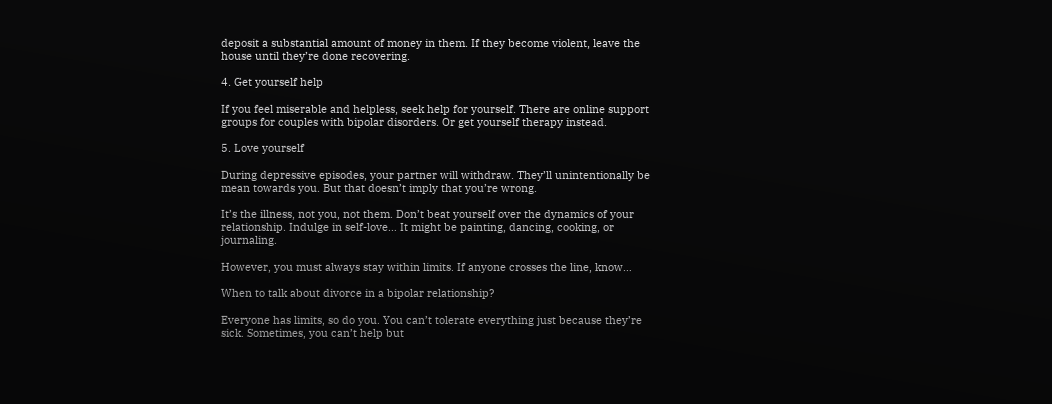deposit a substantial amount of money in them. If they become violent, leave the house until they’re done recovering.

4. Get yourself help

If you feel miserable and helpless, seek help for yourself. There are online support groups for couples with bipolar disorders. Or get yourself therapy instead.

5. Love yourself

During depressive episodes, your partner will withdraw. They’ll unintentionally be mean towards you. But that doesn’t imply that you’re wrong.

It’s the illness, not you, not them. Don’t beat yourself over the dynamics of your relationship. Indulge in self-love… It might be painting, dancing, cooking, or journaling.

However, you must always stay within limits. If anyone crosses the line, know…

When to talk about divorce in a bipolar relationship?

Everyone has limits, so do you. You can’t tolerate everything just because they’re sick. Sometimes, you can’t help but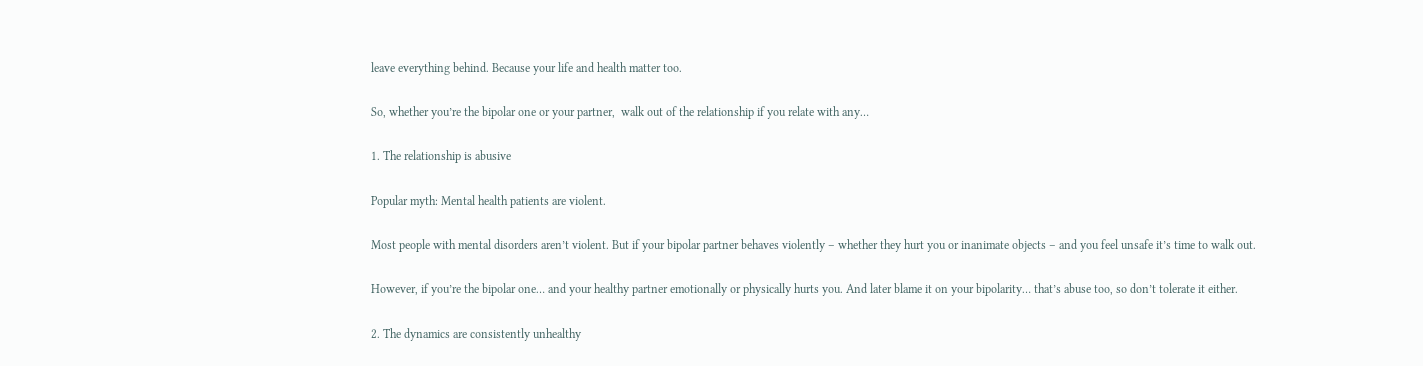leave everything behind. Because your life and health matter too.

So, whether you’re the bipolar one or your partner,  walk out of the relationship if you relate with any…

1. The relationship is abusive

Popular myth: Mental health patients are violent.

Most people with mental disorders aren’t violent. But if your bipolar partner behaves violently – whether they hurt you or inanimate objects – and you feel unsafe it’s time to walk out.

However, if you’re the bipolar one… and your healthy partner emotionally or physically hurts you. And later blame it on your bipolarity… that’s abuse too, so don’t tolerate it either.

2. The dynamics are consistently unhealthy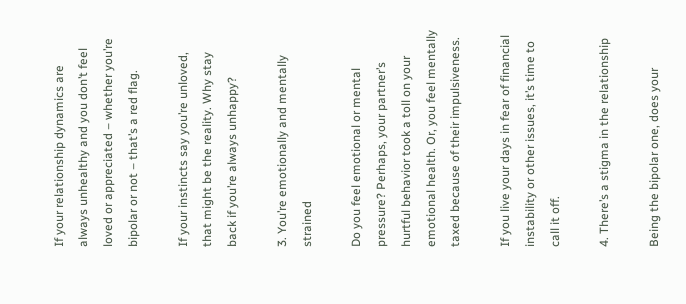If your relationship dynamics are always unhealthy and you don’t feel loved or appreciated – whether you’re bipolar or not – that’s a red flag.

If your instincts say you’re unloved, that might be the reality. Why stay back if you’re always unhappy?

3. You’re emotionally and mentally strained

Do you feel emotional or mental pressure? Perhaps, your partner’s hurtful behavior took a toll on your emotional health. Or, you feel mentally taxed because of their impulsiveness.

If you live your days in fear of financial instability or other issues, it’s time to call it off.

4. There’s a stigma in the relationship

Being the bipolar one, does your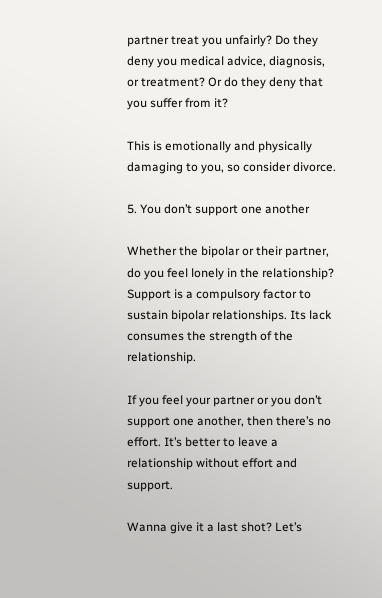partner treat you unfairly? Do they deny you medical advice, diagnosis, or treatment? Or do they deny that you suffer from it?

This is emotionally and physically damaging to you, so consider divorce.

5. You don’t support one another

Whether the bipolar or their partner, do you feel lonely in the relationship? Support is a compulsory factor to sustain bipolar relationships. Its lack consumes the strength of the relationship.

If you feel your partner or you don’t support one another, then there’s no effort. It’s better to leave a relationship without effort and support.

Wanna give it a last shot? Let’s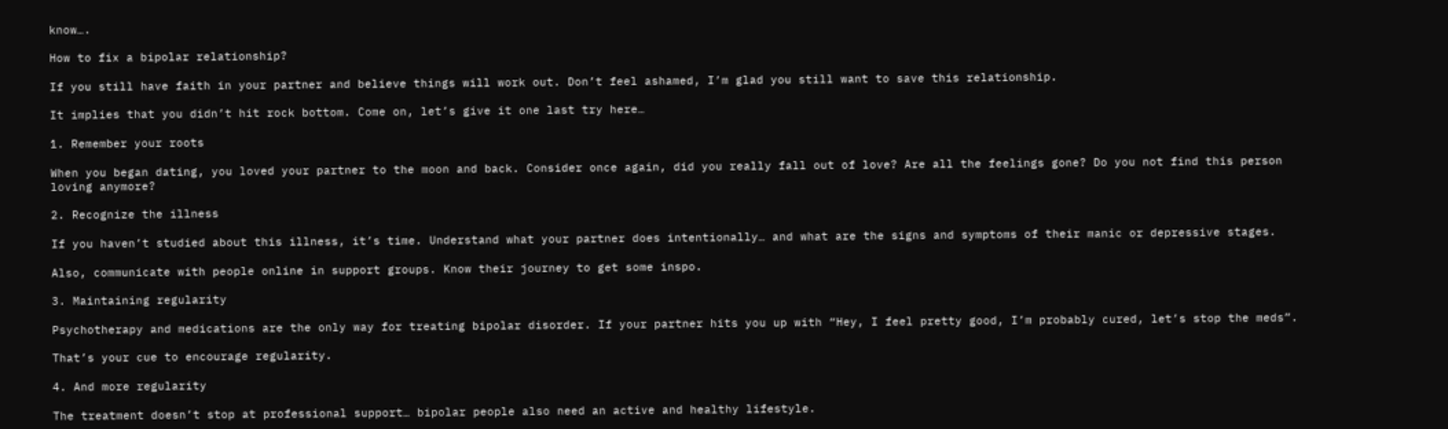know….

How to fix a bipolar relationship?

If you still have faith in your partner and believe things will work out. Don’t feel ashamed, I’m glad you still want to save this relationship.

It implies that you didn’t hit rock bottom. Come on, let’s give it one last try here…

1. Remember your roots

When you began dating, you loved your partner to the moon and back. Consider once again, did you really fall out of love? Are all the feelings gone? Do you not find this person loving anymore?

2. Recognize the illness

If you haven’t studied about this illness, it’s time. Understand what your partner does intentionally… and what are the signs and symptoms of their manic or depressive stages.

Also, communicate with people online in support groups. Know their journey to get some inspo.

3. Maintaining regularity

Psychotherapy and medications are the only way for treating bipolar disorder. If your partner hits you up with “Hey, I feel pretty good, I’m probably cured, let’s stop the meds”.

That’s your cue to encourage regularity.

4. And more regularity

The treatment doesn’t stop at professional support… bipolar people also need an active and healthy lifestyle.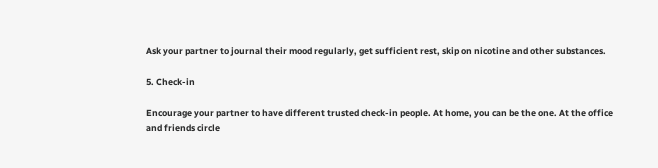Ask your partner to journal their mood regularly, get sufficient rest, skip on nicotine and other substances.

5. Check-in

Encourage your partner to have different trusted check-in people. At home, you can be the one. At the office and friends circle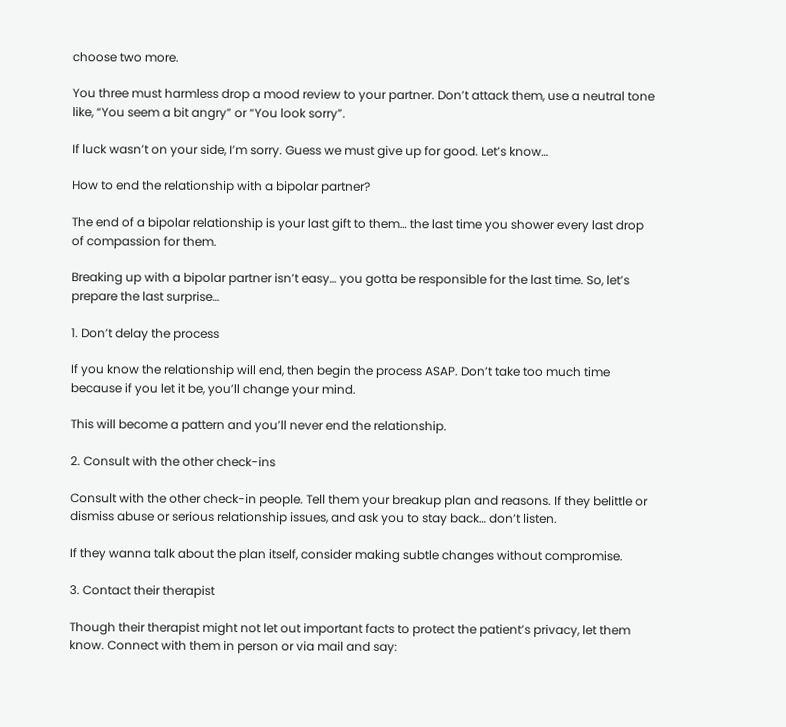choose two more.

You three must harmless drop a mood review to your partner. Don’t attack them, use a neutral tone like, “You seem a bit angry” or “You look sorry”.

If luck wasn’t on your side, I’m sorry. Guess we must give up for good. Let’s know…

How to end the relationship with a bipolar partner?

The end of a bipolar relationship is your last gift to them… the last time you shower every last drop of compassion for them.

Breaking up with a bipolar partner isn’t easy… you gotta be responsible for the last time. So, let’s prepare the last surprise…

1. Don’t delay the process

If you know the relationship will end, then begin the process ASAP. Don’t take too much time because if you let it be, you’ll change your mind.

This will become a pattern and you’ll never end the relationship.

2. Consult with the other check-ins

Consult with the other check-in people. Tell them your breakup plan and reasons. If they belittle or dismiss abuse or serious relationship issues, and ask you to stay back… don’t listen.

If they wanna talk about the plan itself, consider making subtle changes without compromise.

3. Contact their therapist

Though their therapist might not let out important facts to protect the patient’s privacy, let them know. Connect with them in person or via mail and say: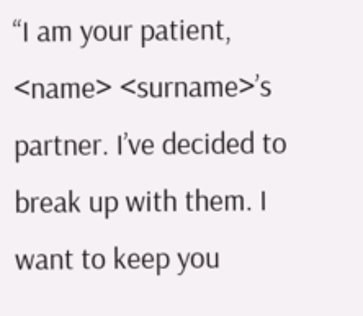“I am your patient, <name> <surname>’s partner. I’ve decided to break up with them. I want to keep you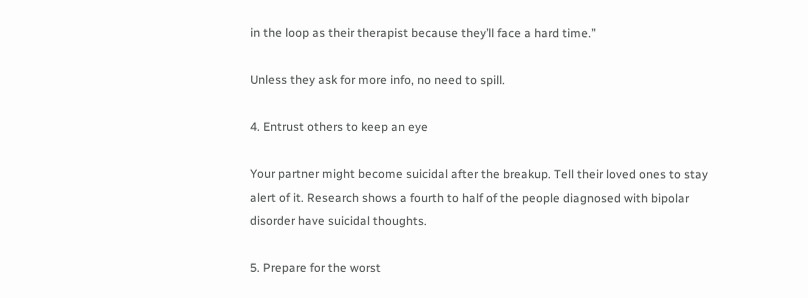in the loop as their therapist because they’ll face a hard time.”

Unless they ask for more info, no need to spill.

4. Entrust others to keep an eye

Your partner might become suicidal after the breakup. Tell their loved ones to stay alert of it. Research shows a fourth to half of the people diagnosed with bipolar disorder have suicidal thoughts.

5. Prepare for the worst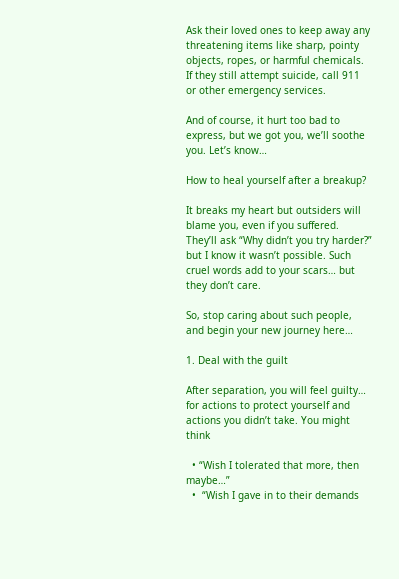Ask their loved ones to keep away any threatening items like sharp, pointy objects, ropes, or harmful chemicals. If they still attempt suicide, call 911 or other emergency services.

And of course, it hurt too bad to express, but we got you, we’ll soothe you. Let’s know…

How to heal yourself after a breakup?

It breaks my heart but outsiders will blame you, even if you suffered. They’ll ask “Why didn’t you try harder?” but I know it wasn’t possible. Such cruel words add to your scars… but they don’t care.

So, stop caring about such people, and begin your new journey here…

1. Deal with the guilt

After separation, you will feel guilty… for actions to protect yourself and actions you didn’t take. You might think

  • “Wish I tolerated that more, then maybe…”
  •  “Wish I gave in to their demands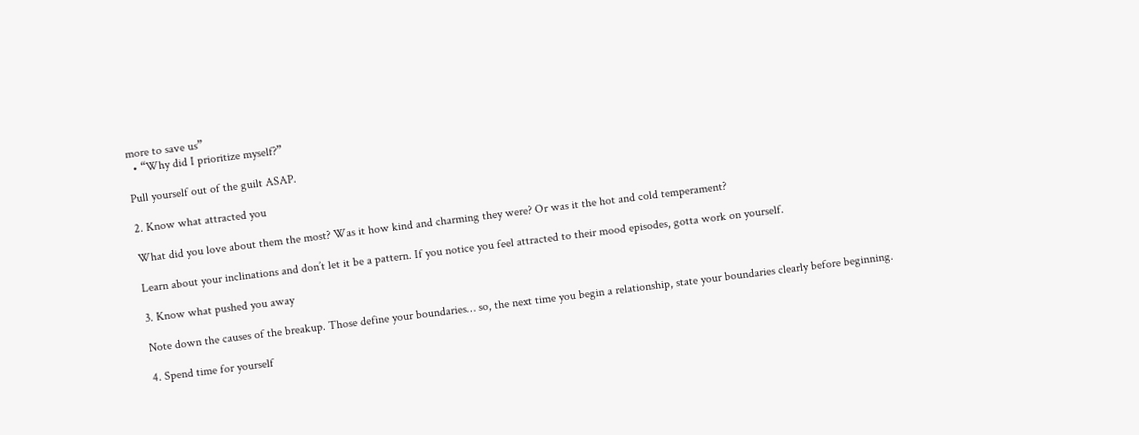more to save us”
  • “Why did I prioritize myself?”

Pull yourself out of the guilt ASAP.

2. Know what attracted you

What did you love about them the most? Was it how kind and charming they were? Or was it the hot and cold temperament?

Learn about your inclinations and don’t let it be a pattern. If you notice you feel attracted to their mood episodes, gotta work on yourself.

3. Know what pushed you away

Note down the causes of the breakup. Those define your boundaries… so, the next time you begin a relationship, state your boundaries clearly before beginning.

4. Spend time for yourself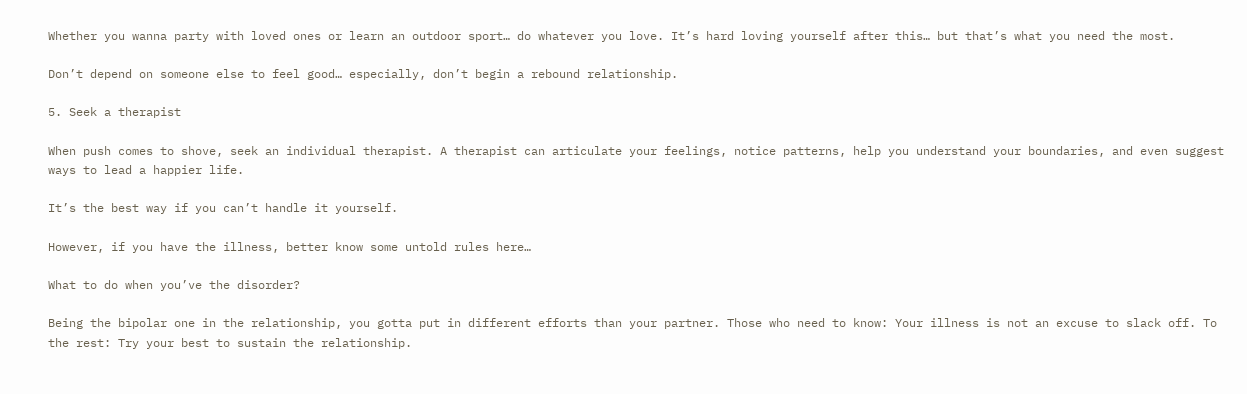Whether you wanna party with loved ones or learn an outdoor sport… do whatever you love. It’s hard loving yourself after this… but that’s what you need the most.

Don’t depend on someone else to feel good… especially, don’t begin a rebound relationship.

5. Seek a therapist

When push comes to shove, seek an individual therapist. A therapist can articulate your feelings, notice patterns, help you understand your boundaries, and even suggest ways to lead a happier life.

It’s the best way if you can’t handle it yourself.

However, if you have the illness, better know some untold rules here…

What to do when you’ve the disorder?

Being the bipolar one in the relationship, you gotta put in different efforts than your partner. Those who need to know: Your illness is not an excuse to slack off. To the rest: Try your best to sustain the relationship.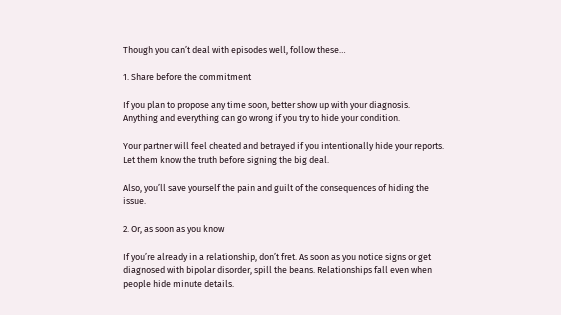Though you can’t deal with episodes well, follow these…

1. Share before the commitment

If you plan to propose any time soon, better show up with your diagnosis. Anything and everything can go wrong if you try to hide your condition.

Your partner will feel cheated and betrayed if you intentionally hide your reports. Let them know the truth before signing the big deal.

Also, you’ll save yourself the pain and guilt of the consequences of hiding the issue.

2. Or, as soon as you know

If you’re already in a relationship, don’t fret. As soon as you notice signs or get diagnosed with bipolar disorder, spill the beans. Relationships fall even when people hide minute details.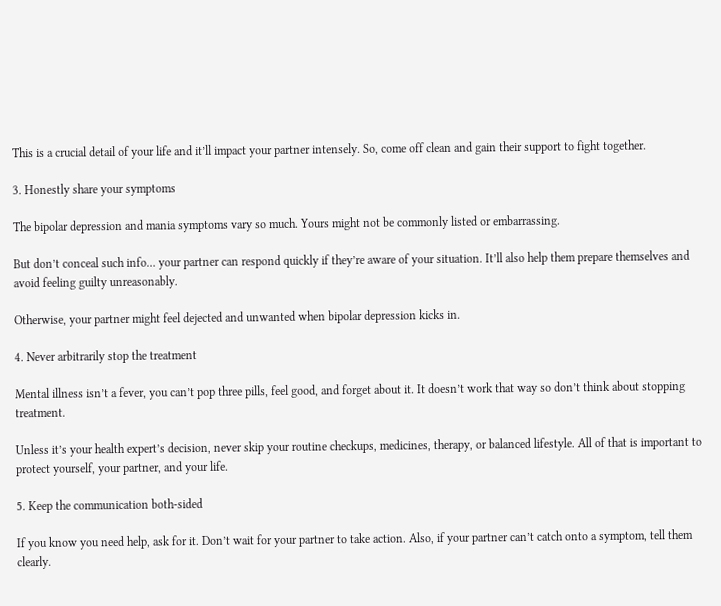This is a crucial detail of your life and it’ll impact your partner intensely. So, come off clean and gain their support to fight together.

3. Honestly share your symptoms

The bipolar depression and mania symptoms vary so much. Yours might not be commonly listed or embarrassing.

But don’t conceal such info… your partner can respond quickly if they’re aware of your situation. It’ll also help them prepare themselves and avoid feeling guilty unreasonably.

Otherwise, your partner might feel dejected and unwanted when bipolar depression kicks in.

4. Never arbitrarily stop the treatment

Mental illness isn’t a fever, you can’t pop three pills, feel good, and forget about it. It doesn’t work that way so don’t think about stopping treatment.

Unless it’s your health expert’s decision, never skip your routine checkups, medicines, therapy, or balanced lifestyle. All of that is important to protect yourself, your partner, and your life.

5. Keep the communication both-sided

If you know you need help, ask for it. Don’t wait for your partner to take action. Also, if your partner can’t catch onto a symptom, tell them clearly.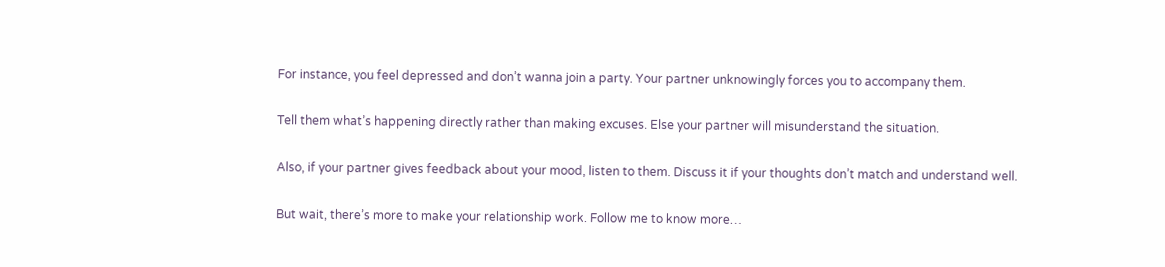For instance, you feel depressed and don’t wanna join a party. Your partner unknowingly forces you to accompany them.

Tell them what’s happening directly rather than making excuses. Else your partner will misunderstand the situation.

Also, if your partner gives feedback about your mood, listen to them. Discuss it if your thoughts don’t match and understand well.

But wait, there’s more to make your relationship work. Follow me to know more…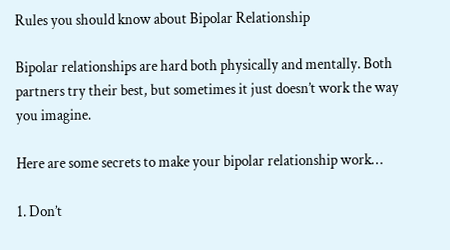Rules you should know about Bipolar Relationship

Bipolar relationships are hard both physically and mentally. Both partners try their best, but sometimes it just doesn’t work the way you imagine.

Here are some secrets to make your bipolar relationship work…

1. Don’t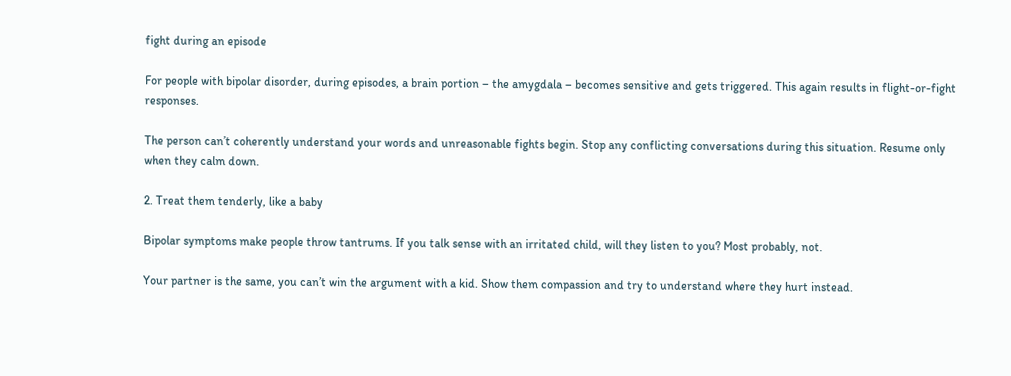fight during an episode

For people with bipolar disorder, during episodes, a brain portion – the amygdala – becomes sensitive and gets triggered. This again results in flight-or-fight responses.

The person can’t coherently understand your words and unreasonable fights begin. Stop any conflicting conversations during this situation. Resume only when they calm down.

2. Treat them tenderly, like a baby

Bipolar symptoms make people throw tantrums. If you talk sense with an irritated child, will they listen to you? Most probably, not.

Your partner is the same, you can’t win the argument with a kid. Show them compassion and try to understand where they hurt instead.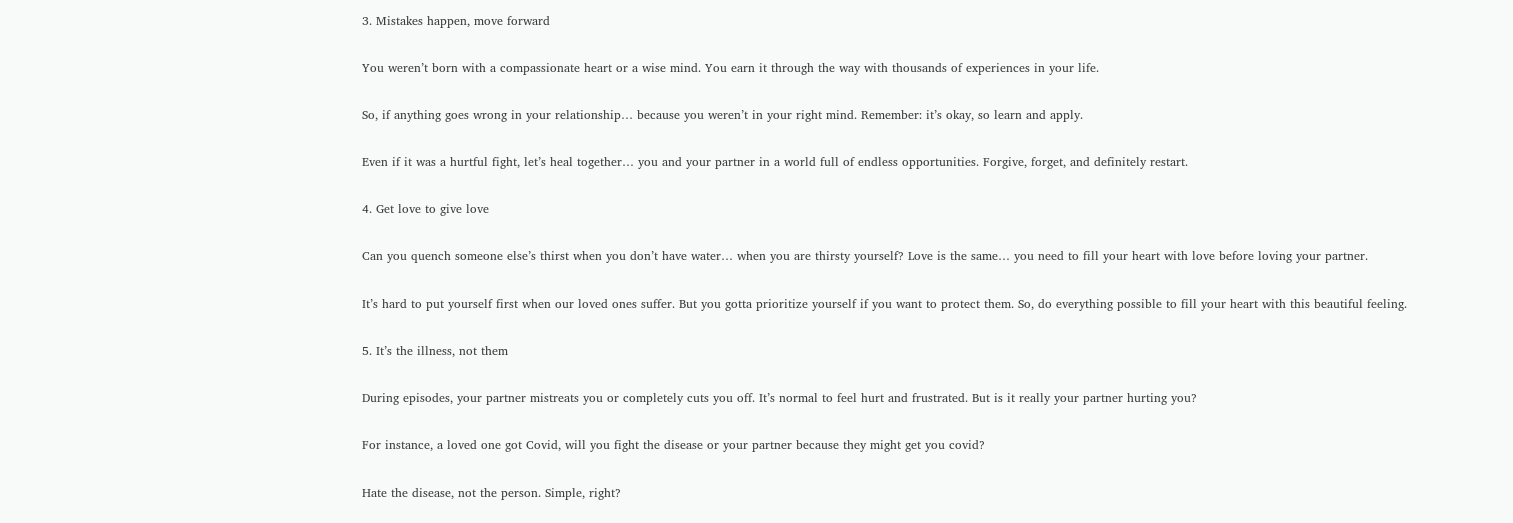3. Mistakes happen, move forward

You weren’t born with a compassionate heart or a wise mind. You earn it through the way with thousands of experiences in your life.

So, if anything goes wrong in your relationship… because you weren’t in your right mind. Remember: it’s okay, so learn and apply.

Even if it was a hurtful fight, let’s heal together… you and your partner in a world full of endless opportunities. Forgive, forget, and definitely restart.

4. Get love to give love

Can you quench someone else’s thirst when you don’t have water… when you are thirsty yourself? Love is the same… you need to fill your heart with love before loving your partner.

It’s hard to put yourself first when our loved ones suffer. But you gotta prioritize yourself if you want to protect them. So, do everything possible to fill your heart with this beautiful feeling.

5. It’s the illness, not them

During episodes, your partner mistreats you or completely cuts you off. It’s normal to feel hurt and frustrated. But is it really your partner hurting you?

For instance, a loved one got Covid, will you fight the disease or your partner because they might get you covid?

Hate the disease, not the person. Simple, right?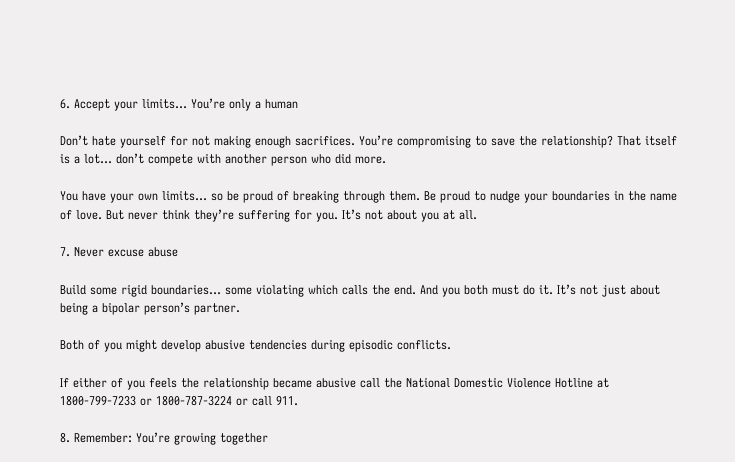6. Accept your limits… You’re only a human

Don’t hate yourself for not making enough sacrifices. You’re compromising to save the relationship? That itself is a lot… don’t compete with another person who did more.

You have your own limits… so be proud of breaking through them. Be proud to nudge your boundaries in the name of love. But never think they’re suffering for you. It’s not about you at all.

7. Never excuse abuse

Build some rigid boundaries… some violating which calls the end. And you both must do it. It’s not just about being a bipolar person’s partner.

Both of you might develop abusive tendencies during episodic conflicts.

If either of you feels the relationship became abusive call the National Domestic Violence Hotline at 1800-799-7233 or 1800-787-3224 or call 911.

8. Remember: You’re growing together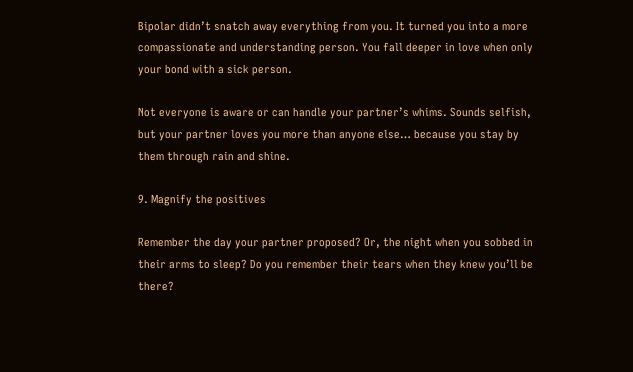Bipolar didn’t snatch away everything from you. It turned you into a more compassionate and understanding person. You fall deeper in love when only your bond with a sick person.

Not everyone is aware or can handle your partner’s whims. Sounds selfish, but your partner loves you more than anyone else… because you stay by them through rain and shine.

9. Magnify the positives

Remember the day your partner proposed? Or, the night when you sobbed in their arms to sleep? Do you remember their tears when they knew you’ll be there?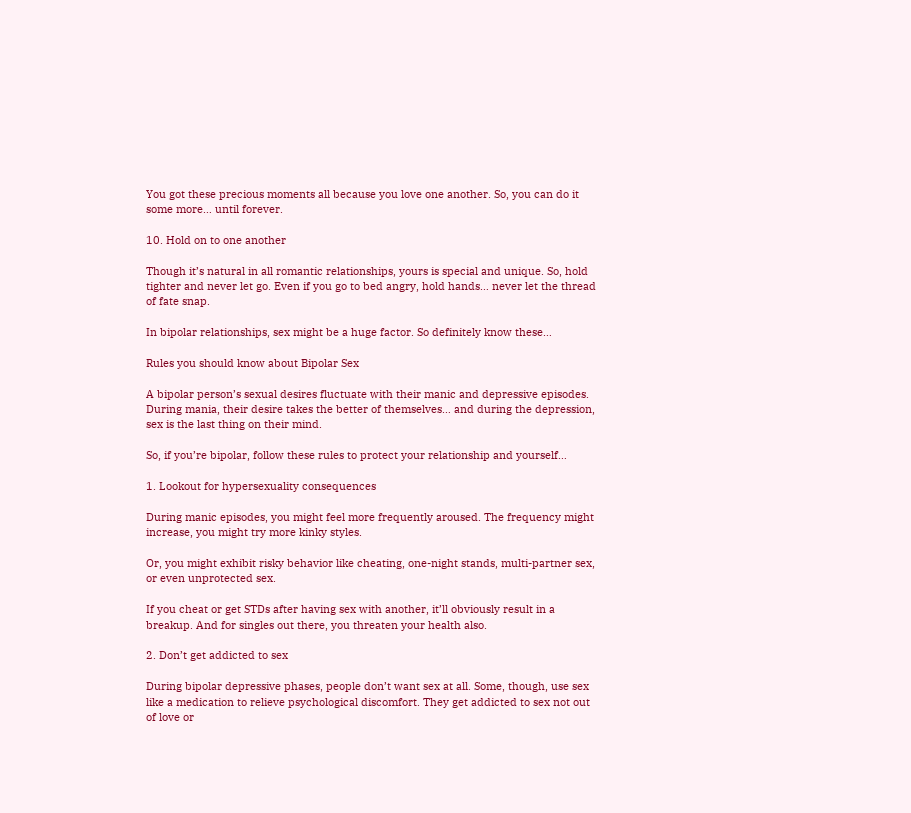You got these precious moments all because you love one another. So, you can do it some more… until forever.

10. Hold on to one another

Though it’s natural in all romantic relationships, yours is special and unique. So, hold tighter and never let go. Even if you go to bed angry, hold hands… never let the thread of fate snap.

In bipolar relationships, sex might be a huge factor. So definitely know these…

Rules you should know about Bipolar Sex

A bipolar person’s sexual desires fluctuate with their manic and depressive episodes. During mania, their desire takes the better of themselves… and during the depression, sex is the last thing on their mind.

So, if you’re bipolar, follow these rules to protect your relationship and yourself…

1. Lookout for hypersexuality consequences

During manic episodes, you might feel more frequently aroused. The frequency might increase, you might try more kinky styles.

Or, you might exhibit risky behavior like cheating, one-night stands, multi-partner sex, or even unprotected sex.

If you cheat or get STDs after having sex with another, it’ll obviously result in a breakup. And for singles out there, you threaten your health also.

2. Don’t get addicted to sex

During bipolar depressive phases, people don’t want sex at all. Some, though, use sex like a medication to relieve psychological discomfort. They get addicted to sex not out of love or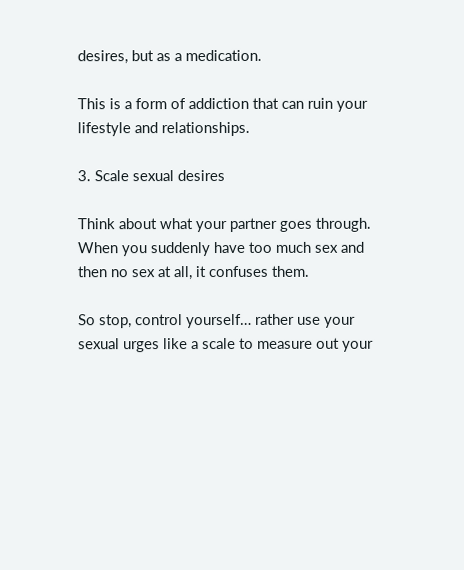desires, but as a medication.

This is a form of addiction that can ruin your lifestyle and relationships.

3. Scale sexual desires

Think about what your partner goes through. When you suddenly have too much sex and then no sex at all, it confuses them.

So stop, control yourself… rather use your sexual urges like a scale to measure out your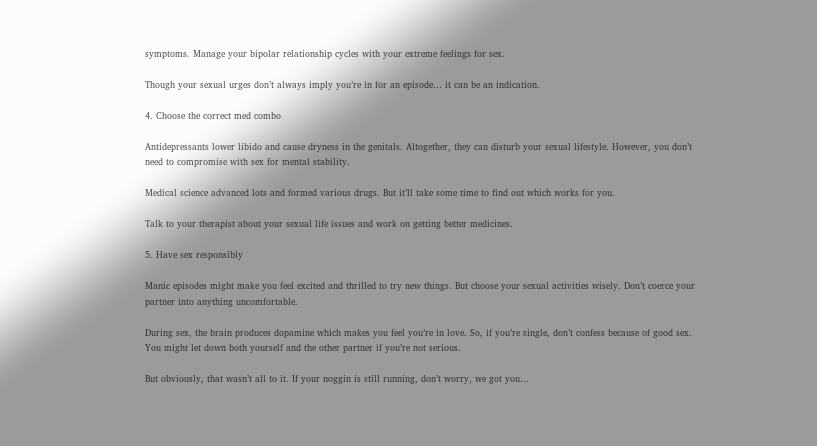symptoms. Manage your bipolar relationship cycles with your extreme feelings for sex.

Though your sexual urges don’t always imply you’re in for an episode… it can be an indication.

4. Choose the correct med combo

Antidepressants lower libido and cause dryness in the genitals. Altogether, they can disturb your sexual lifestyle. However, you don’t need to compromise with sex for mental stability.

Medical science advanced lots and formed various drugs. But it’ll take some time to find out which works for you.

Talk to your therapist about your sexual life issues and work on getting better medicines.

5. Have sex responsibly

Manic episodes might make you feel excited and thrilled to try new things. But choose your sexual activities wisely. Don’t coerce your partner into anything uncomfortable.

During sex, the brain produces dopamine which makes you feel you’re in love. So, if you’re single, don’t confess because of good sex. You might let down both yourself and the other partner if you’re not serious.

But obviously, that wasn’t all to it. If your noggin is still running, don’t worry, we got you…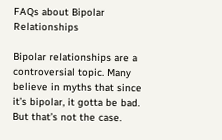FAQs about Bipolar Relationships

Bipolar relationships are a controversial topic. Many believe in myths that since it’s bipolar, it gotta be bad. But that’s not the case.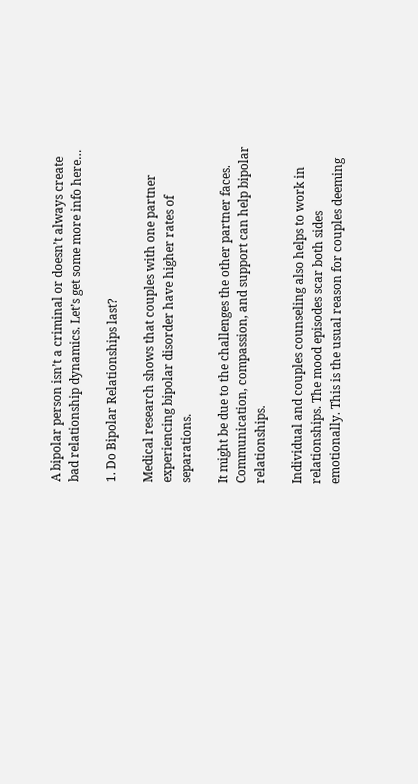A bipolar person isn’t a criminal or doesn’t always create bad relationship dynamics. Let’s get some more info here…

1. Do Bipolar Relationships last?

Medical research shows that couples with one partner experiencing bipolar disorder have higher rates of separations.

It might be due to the challenges the other partner faces. Communication, compassion, and support can help bipolar relationships.

Individual and couples counseling also helps to work in relationships. The mood episodes scar both sides emotionally. This is the usual reason for couples deeming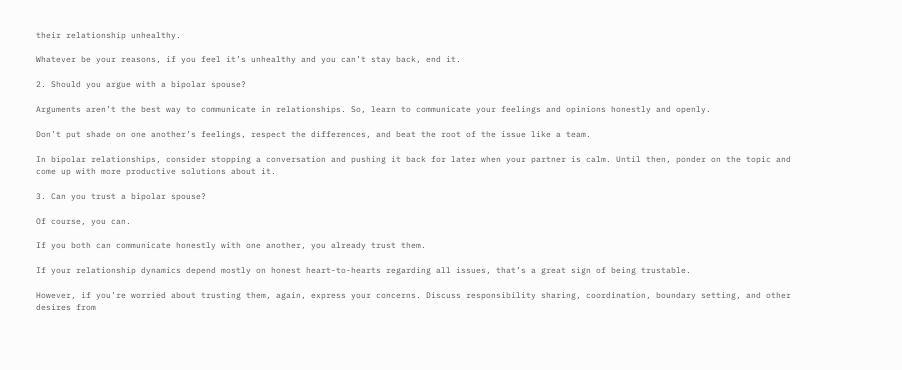their relationship unhealthy.

Whatever be your reasons, if you feel it’s unhealthy and you can’t stay back, end it.

2. Should you argue with a bipolar spouse?

Arguments aren’t the best way to communicate in relationships. So, learn to communicate your feelings and opinions honestly and openly.

Don’t put shade on one another’s feelings, respect the differences, and beat the root of the issue like a team.

In bipolar relationships, consider stopping a conversation and pushing it back for later when your partner is calm. Until then, ponder on the topic and come up with more productive solutions about it.

3. Can you trust a bipolar spouse?

Of course, you can.

If you both can communicate honestly with one another, you already trust them.

If your relationship dynamics depend mostly on honest heart-to-hearts regarding all issues, that’s a great sign of being trustable.

However, if you’re worried about trusting them, again, express your concerns. Discuss responsibility sharing, coordination, boundary setting, and other desires from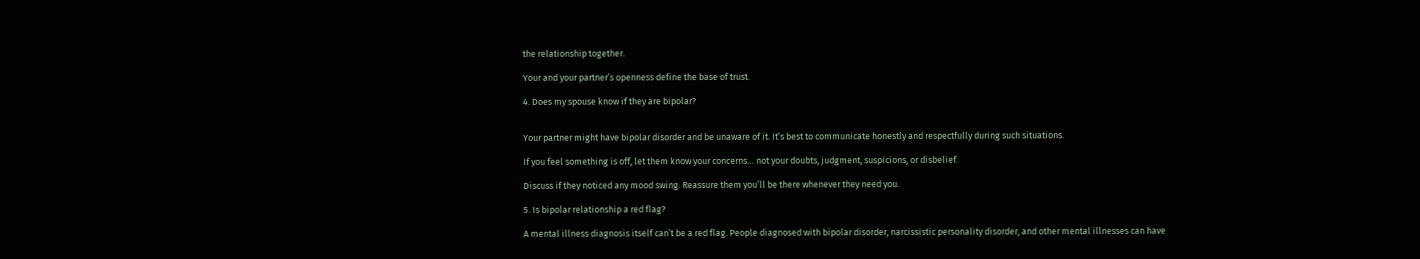the relationship together.

Your and your partner’s openness define the base of trust.

4. Does my spouse know if they are bipolar?


Your partner might have bipolar disorder and be unaware of it. It’s best to communicate honestly and respectfully during such situations.

If you feel something is off, let them know your concerns… not your doubts, judgment, suspicions, or disbelief.

Discuss if they noticed any mood swing. Reassure them you’ll be there whenever they need you.

5. Is bipolar relationship a red flag?

A mental illness diagnosis itself can’t be a red flag. People diagnosed with bipolar disorder, narcissistic personality disorder, and other mental illnesses can have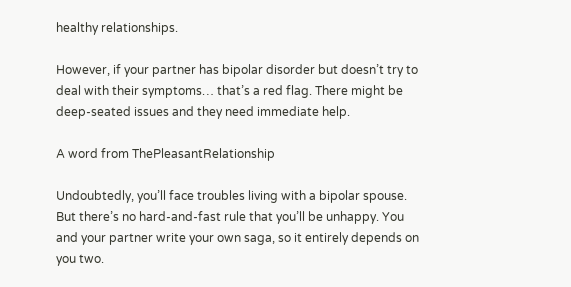healthy relationships.

However, if your partner has bipolar disorder but doesn’t try to deal with their symptoms… that’s a red flag. There might be deep-seated issues and they need immediate help.

A word from ThePleasantRelationship

Undoubtedly, you’ll face troubles living with a bipolar spouse. But there’s no hard-and-fast rule that you’ll be unhappy. You and your partner write your own saga, so it entirely depends on you two.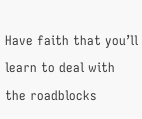Have faith that you’ll learn to deal with the roadblocks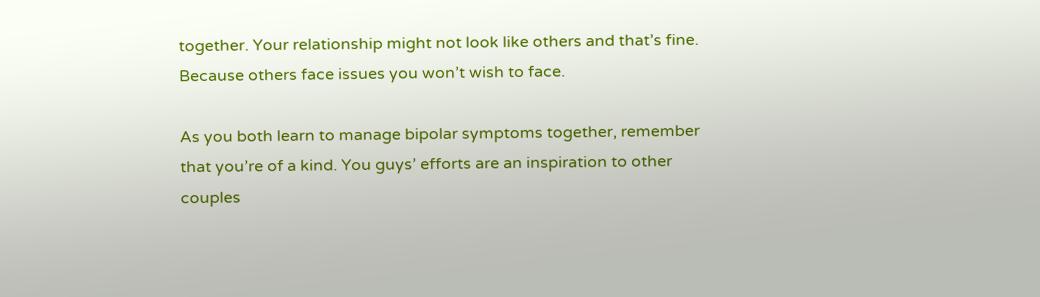together. Your relationship might not look like others and that’s fine. Because others face issues you won’t wish to face.

As you both learn to manage bipolar symptoms together, remember that you’re of a kind. You guys’ efforts are an inspiration to other couples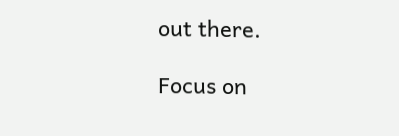out there.

Focus on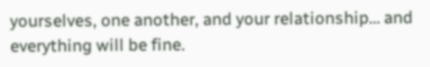yourselves, one another, and your relationship… and everything will be fine.